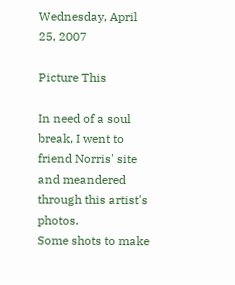Wednesday, April 25, 2007

Picture This

In need of a soul break, I went to friend Norris' site and meandered through this artist's photos.
Some shots to make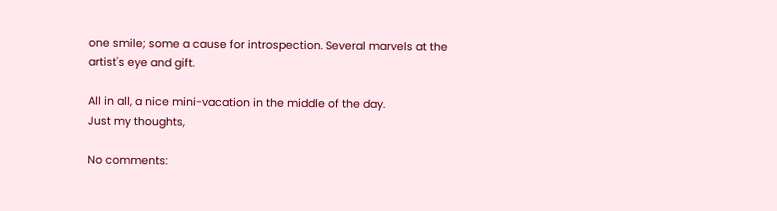one smile; some a cause for introspection. Several marvels at the artist's eye and gift.

All in all, a nice mini-vacation in the middle of the day.
Just my thoughts,

No comments: